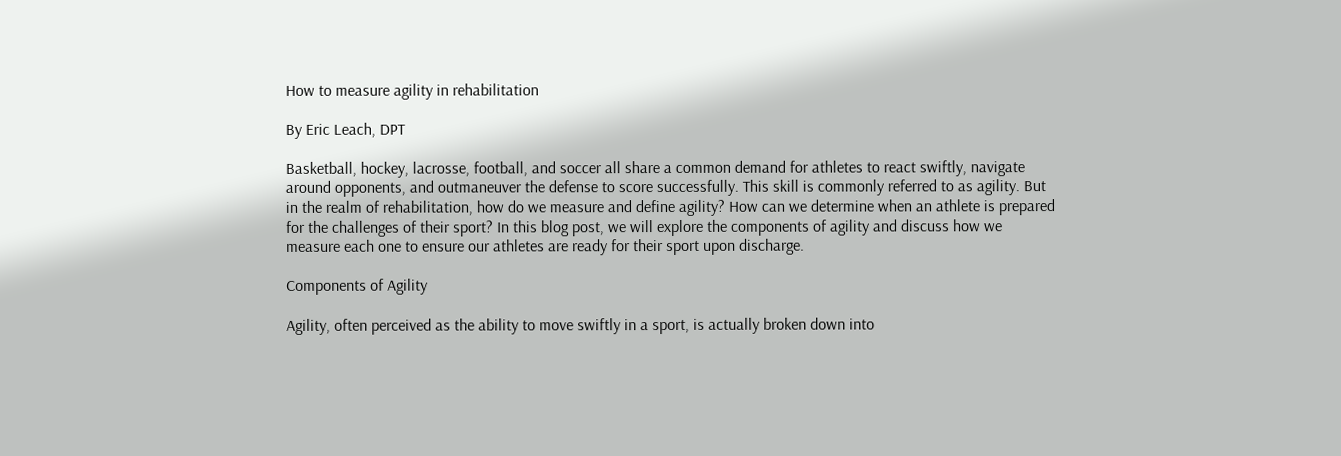How to measure agility in rehabilitation

By Eric Leach, DPT

Basketball, hockey, lacrosse, football, and soccer all share a common demand for athletes to react swiftly, navigate around opponents, and outmaneuver the defense to score successfully. This skill is commonly referred to as agility. But in the realm of rehabilitation, how do we measure and define agility? How can we determine when an athlete is prepared for the challenges of their sport? In this blog post, we will explore the components of agility and discuss how we measure each one to ensure our athletes are ready for their sport upon discharge.

Components of Agility

Agility, often perceived as the ability to move swiftly in a sport, is actually broken down into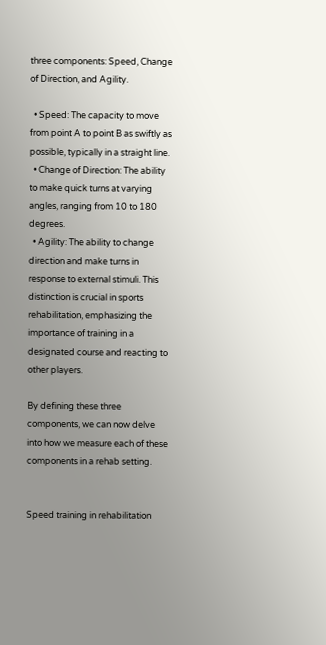three components: Speed, Change of Direction, and Agility.

  • Speed: The capacity to move from point A to point B as swiftly as possible, typically in a straight line.
  • Change of Direction: The ability to make quick turns at varying angles, ranging from 10 to 180 degrees.
  • Agility: The ability to change direction and make turns in response to external stimuli. This distinction is crucial in sports rehabilitation, emphasizing the importance of training in a designated course and reacting to other players.

By defining these three components, we can now delve into how we measure each of these components in a rehab setting.


Speed training in rehabilitation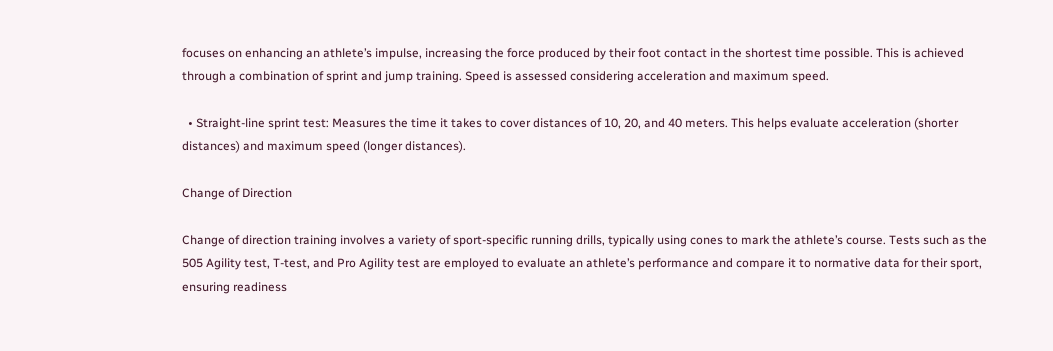focuses on enhancing an athlete’s impulse, increasing the force produced by their foot contact in the shortest time possible. This is achieved through a combination of sprint and jump training. Speed is assessed considering acceleration and maximum speed.

  • Straight-line sprint test: Measures the time it takes to cover distances of 10, 20, and 40 meters. This helps evaluate acceleration (shorter distances) and maximum speed (longer distances).

Change of Direction

Change of direction training involves a variety of sport-specific running drills, typically using cones to mark the athlete’s course. Tests such as the 505 Agility test, T-test, and Pro Agility test are employed to evaluate an athlete’s performance and compare it to normative data for their sport, ensuring readiness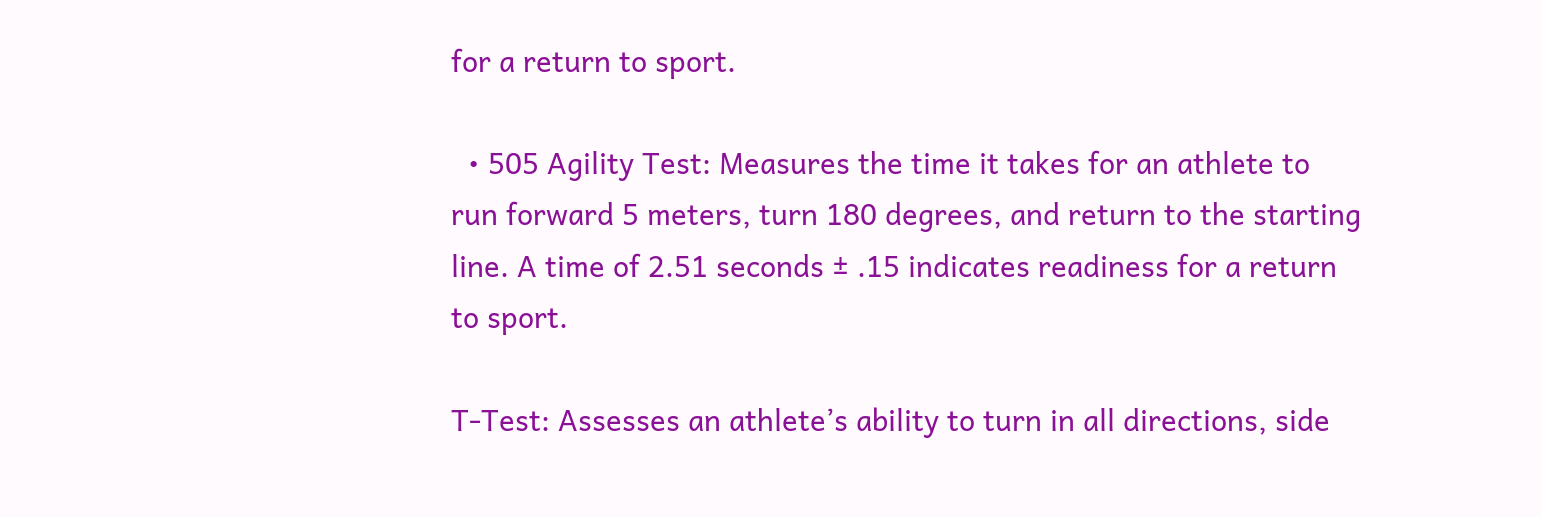for a return to sport.

  • 505 Agility Test: Measures the time it takes for an athlete to run forward 5 meters, turn 180 degrees, and return to the starting line. A time of 2.51 seconds ± .15 indicates readiness for a return to sport.

T-Test: Assesses an athlete’s ability to turn in all directions, side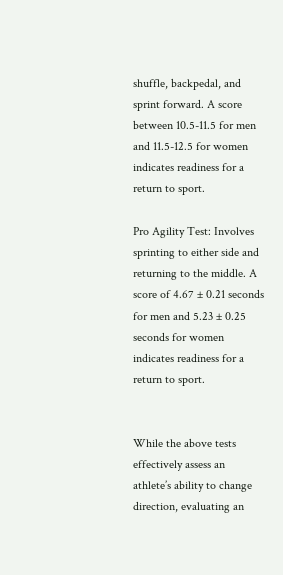shuffle, backpedal, and sprint forward. A score between 10.5-11.5 for men and 11.5-12.5 for women indicates readiness for a return to sport.

Pro Agility Test: Involves sprinting to either side and returning to the middle. A score of 4.67 ± 0.21 seconds for men and 5.23 ± 0.25 seconds for women indicates readiness for a return to sport.


While the above tests effectively assess an athlete’s ability to change direction, evaluating an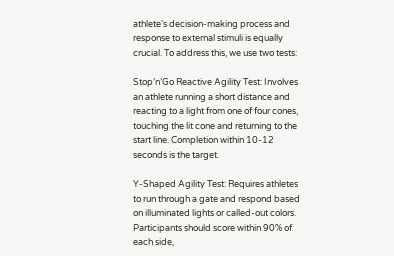athlete’s decision-making process and response to external stimuli is equally crucial. To address this, we use two tests:

Stop’n’Go Reactive Agility Test: Involves an athlete running a short distance and reacting to a light from one of four cones, touching the lit cone and returning to the start line. Completion within 10-12 seconds is the target.

Y-Shaped Agility Test: Requires athletes to run through a gate and respond based on illuminated lights or called-out colors. Participants should score within 90% of each side,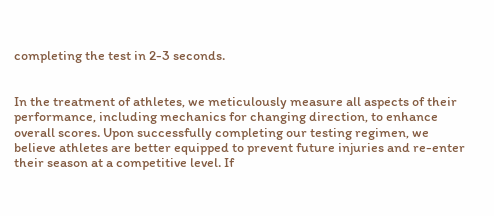completing the test in 2-3 seconds.


In the treatment of athletes, we meticulously measure all aspects of their performance, including mechanics for changing direction, to enhance overall scores. Upon successfully completing our testing regimen, we believe athletes are better equipped to prevent future injuries and re-enter their season at a competitive level. If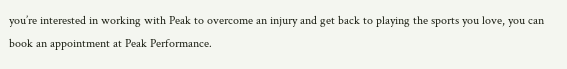you’re interested in working with Peak to overcome an injury and get back to playing the sports you love, you can book an appointment at Peak Performance.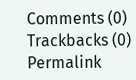Comments (0) Trackbacks (0) Permalink